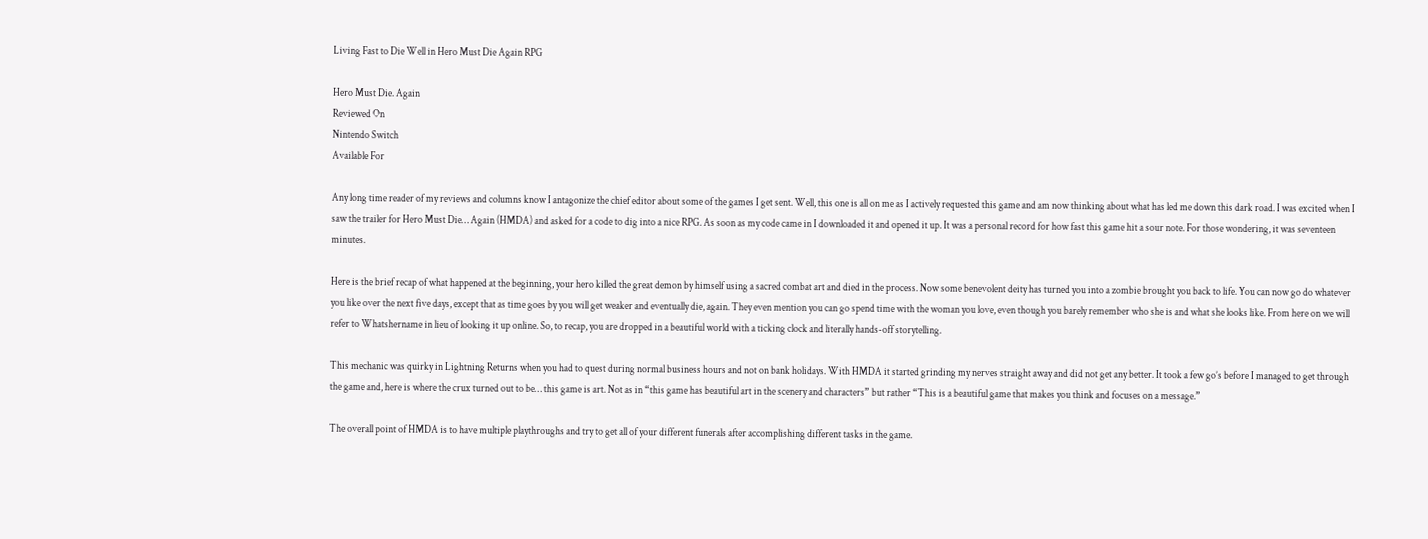Living Fast to Die Well in Hero Must Die Again RPG

Hero Must Die. Again
Reviewed On
Nintendo Switch
Available For

Any long time reader of my reviews and columns know I antagonize the chief editor about some of the games I get sent. Well, this one is all on me as I actively requested this game and am now thinking about what has led me down this dark road. I was excited when I saw the trailer for Hero Must Die… Again (HMDA) and asked for a code to dig into a nice RPG. As soon as my code came in I downloaded it and opened it up. It was a personal record for how fast this game hit a sour note. For those wondering, it was seventeen minutes.

Here is the brief recap of what happened at the beginning, your hero killed the great demon by himself using a sacred combat art and died in the process. Now some benevolent deity has turned you into a zombie brought you back to life. You can now go do whatever you like over the next five days, except that as time goes by you will get weaker and eventually die, again. They even mention you can go spend time with the woman you love, even though you barely remember who she is and what she looks like. From here on we will refer to Whatshername in lieu of looking it up online. So, to recap, you are dropped in a beautiful world with a ticking clock and literally hands-off storytelling.

This mechanic was quirky in Lightning Returns when you had to quest during normal business hours and not on bank holidays. With HMDA it started grinding my nerves straight away and did not get any better. It took a few go’s before I managed to get through the game and, here is where the crux turned out to be… this game is art. Not as in “this game has beautiful art in the scenery and characters” but rather “This is a beautiful game that makes you think and focuses on a message.”

The overall point of HMDA is to have multiple playthroughs and try to get all of your different funerals after accomplishing different tasks in the game.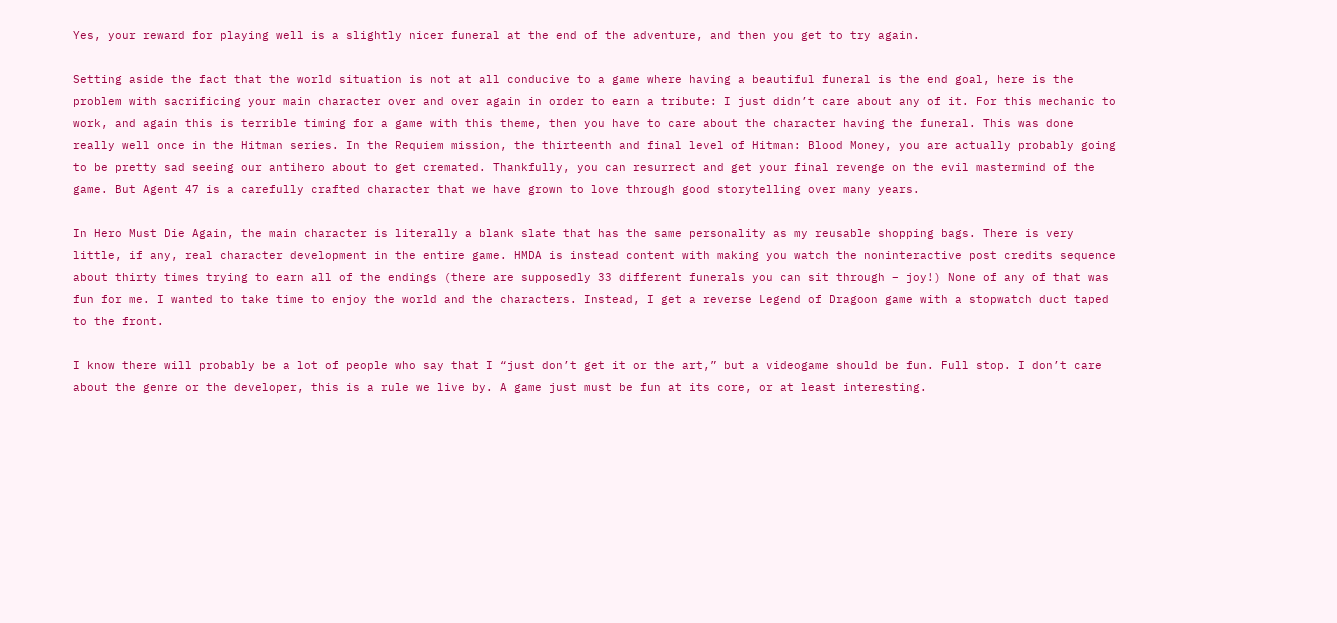Yes, your reward for playing well is a slightly nicer funeral at the end of the adventure, and then you get to try again.

Setting aside the fact that the world situation is not at all conducive to a game where having a beautiful funeral is the end goal, here is the problem with sacrificing your main character over and over again in order to earn a tribute: I just didn’t care about any of it. For this mechanic to work, and again this is terrible timing for a game with this theme, then you have to care about the character having the funeral. This was done really well once in the Hitman series. In the Requiem mission, the thirteenth and final level of Hitman: Blood Money, you are actually probably going to be pretty sad seeing our antihero about to get cremated. Thankfully, you can resurrect and get your final revenge on the evil mastermind of the game. But Agent 47 is a carefully crafted character that we have grown to love through good storytelling over many years.

In Hero Must Die Again, the main character is literally a blank slate that has the same personality as my reusable shopping bags. There is very little, if any, real character development in the entire game. HMDA is instead content with making you watch the noninteractive post credits sequence about thirty times trying to earn all of the endings (there are supposedly 33 different funerals you can sit through – joy!) None of any of that was fun for me. I wanted to take time to enjoy the world and the characters. Instead, I get a reverse Legend of Dragoon game with a stopwatch duct taped to the front.

I know there will probably be a lot of people who say that I “just don’t get it or the art,” but a videogame should be fun. Full stop. I don’t care about the genre or the developer, this is a rule we live by. A game just must be fun at its core, or at least interesting.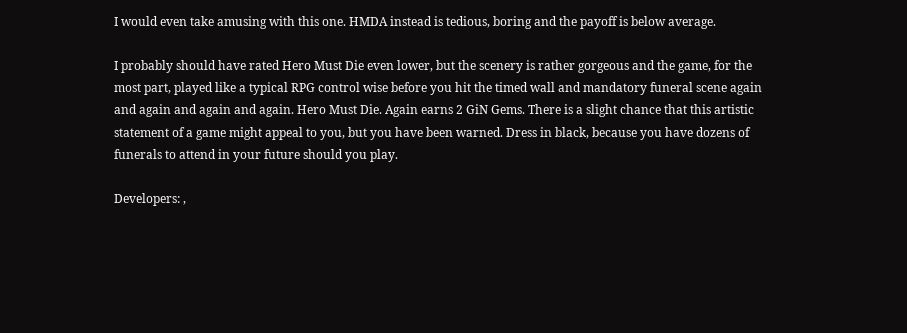I would even take amusing with this one. HMDA instead is tedious, boring and the payoff is below average.

I probably should have rated Hero Must Die even lower, but the scenery is rather gorgeous and the game, for the most part, played like a typical RPG control wise before you hit the timed wall and mandatory funeral scene again and again and again and again. Hero Must Die. Again earns 2 GiN Gems. There is a slight chance that this artistic statement of a game might appeal to you, but you have been warned. Dress in black, because you have dozens of funerals to attend in your future should you play.

Developers: ,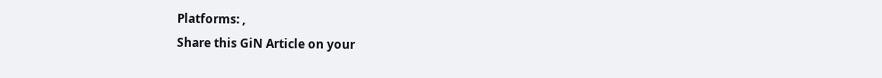Platforms: ,
Share this GiN Article on your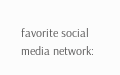favorite social media network: